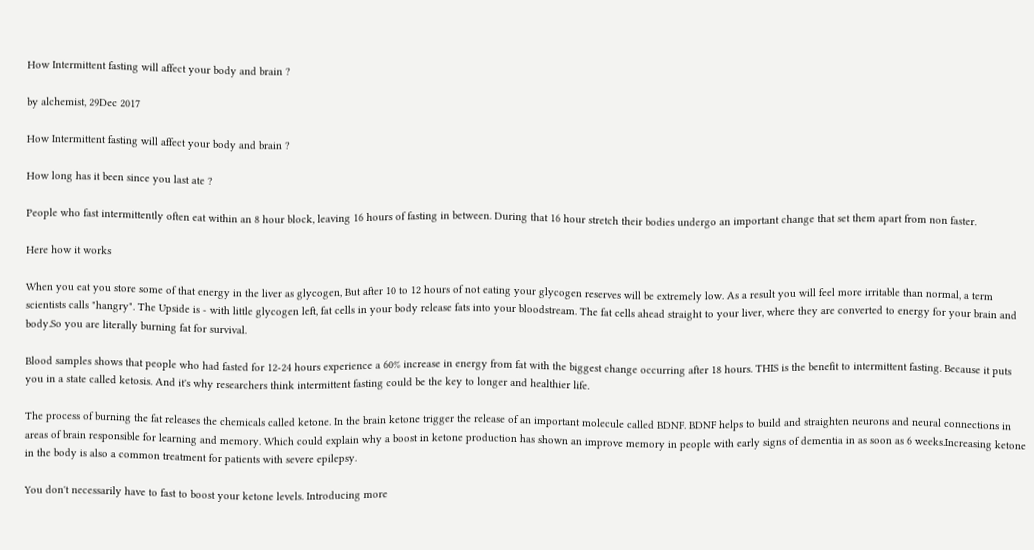How Intermittent fasting will affect your body and brain ?

by alchemist, 29Dec 2017

How Intermittent fasting will affect your body and brain ?

How long has it been since you last ate ?

People who fast intermittently often eat within an 8 hour block, leaving 16 hours of fasting in between. During that 16 hour stretch their bodies undergo an important change that set them apart from non faster.

Here how it works

When you eat you store some of that energy in the liver as glycogen, But after 10 to 12 hours of not eating your glycogen reserves will be extremely low. As a result you will feel more irritable than normal, a term scientists calls "hangry". The Upside is - with little glycogen left, fat cells in your body release fats into your bloodstream. The fat cells ahead straight to your liver, where they are converted to energy for your brain and body.So you are literally burning fat for survival.

Blood samples shows that people who had fasted for 12-24 hours experience a 60% increase in energy from fat with the biggest change occurring after 18 hours. THIS is the benefit to intermittent fasting. Because it puts you in a state called ketosis. And it's why researchers think intermittent fasting could be the key to longer and healthier life.

The process of burning the fat releases the chemicals called ketone. In the brain ketone trigger the release of an important molecule called BDNF. BDNF helps to build and straighten neurons and neural connections in areas of brain responsible for learning and memory. Which could explain why a boost in ketone production has shown an improve memory in people with early signs of dementia in as soon as 6 weeks.Increasing ketone in the body is also a common treatment for patients with severe epilepsy.

You don't necessarily have to fast to boost your ketone levels. Introducing more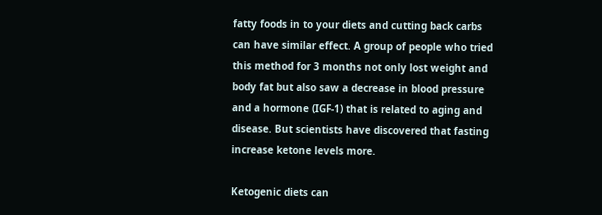fatty foods in to your diets and cutting back carbs can have similar effect. A group of people who tried this method for 3 months not only lost weight and body fat but also saw a decrease in blood pressure and a hormone (IGF-1) that is related to aging and disease. But scientists have discovered that fasting increase ketone levels more.

Ketogenic diets can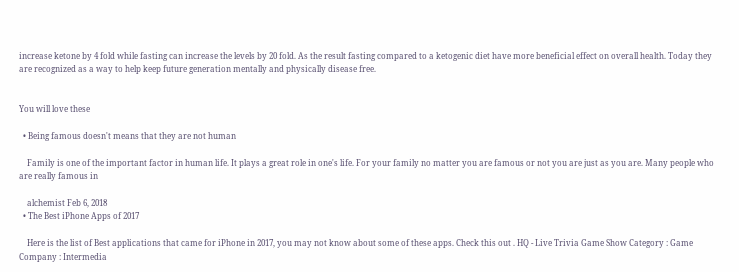increase ketone by 4 fold while fasting can increase the levels by 20 fold. As the result fasting compared to a ketogenic diet have more beneficial effect on overall health. Today they are recognized as a way to help keep future generation mentally and physically disease free.


You will love these

  • Being famous doesn't means that they are not human

    Family is one of the important factor in human life. It plays a great role in one's life. For your family no matter you are famous or not you are just as you are. Many people who are really famous in

    alchemist Feb 6, 2018
  • The Best iPhone Apps of 2017

    Here is the list of Best applications that came for iPhone in 2017, you may not know about some of these apps. Check this out . HQ - Live Trivia Game Show Category : Game Company : Intermedia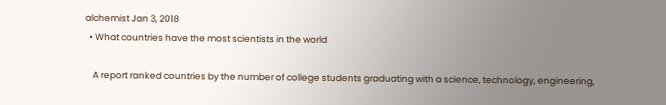alchemist Jan 3, 2018
  • What countries have the most scientists in the world

    A report ranked countries by the number of college students graduating with a science, technology, engineering,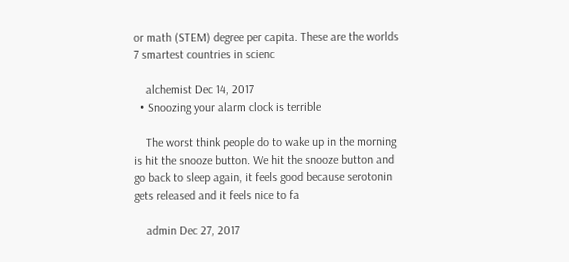or math (STEM) degree per capita. These are the worlds 7 smartest countries in scienc

    alchemist Dec 14, 2017
  • Snoozing your alarm clock is terrible

    The worst think people do to wake up in the morning is hit the snooze button. We hit the snooze button and go back to sleep again, it feels good because serotonin gets released and it feels nice to fa

    admin Dec 27, 2017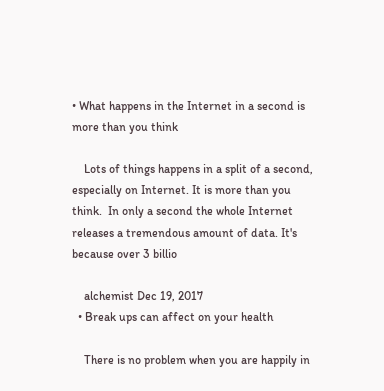• What happens in the Internet in a second is more than you think

    Lots of things happens in a split of a second, especially on Internet. It is more than you think.  In only a second the whole Internet releases a tremendous amount of data. It's because over 3 billio

    alchemist Dec 19, 2017
  • Break ups can affect on your health

    There is no problem when you are happily in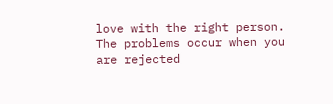love with the right person. The problems occur when you are rejected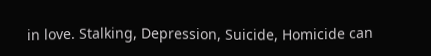in love. Stalking, Depression, Suicide, Homicide can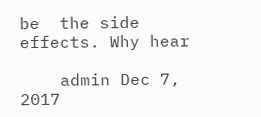be  the side effects. Why hear

    admin Dec 7, 2017